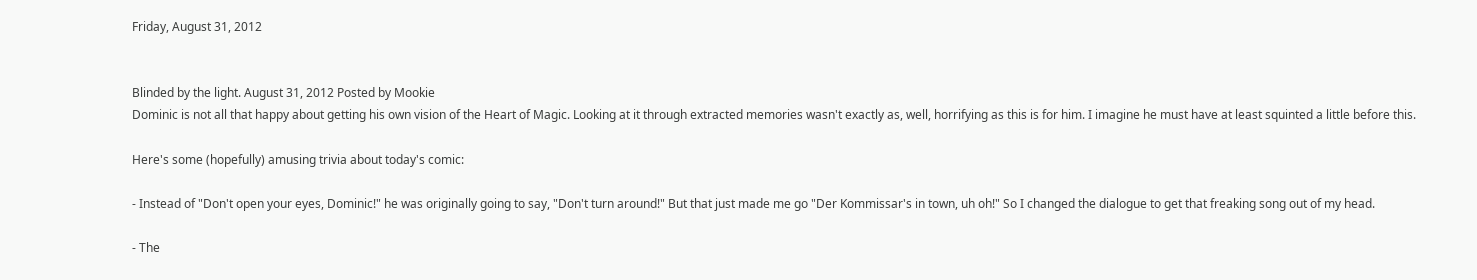Friday, August 31, 2012


Blinded by the light. August 31, 2012 Posted by Mookie
Dominic is not all that happy about getting his own vision of the Heart of Magic. Looking at it through extracted memories wasn't exactly as, well, horrifying as this is for him. I imagine he must have at least squinted a little before this.

Here's some (hopefully) amusing trivia about today's comic:

- Instead of "Don't open your eyes, Dominic!" he was originally going to say, "Don't turn around!" But that just made me go "Der Kommissar's in town, uh oh!" So I changed the dialogue to get that freaking song out of my head.

- The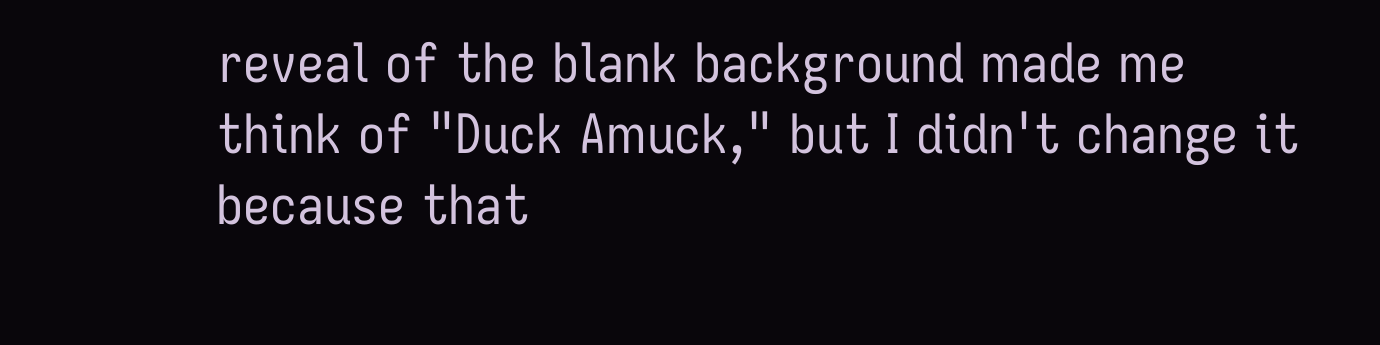reveal of the blank background made me think of "Duck Amuck," but I didn't change it because that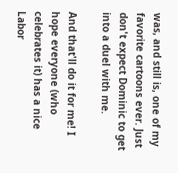was, and still is, one of my favorite cartoons ever. Just don't expect Dominic to get into a duel with me.

And that'll do it for me! I hope everyone (who celebrates it) has a nice Labor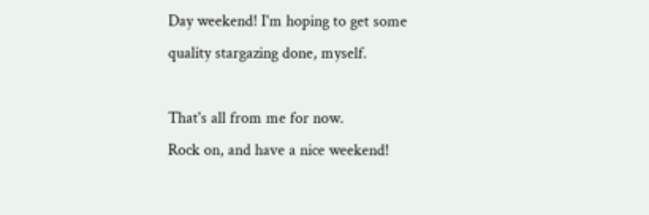Day weekend! I'm hoping to get some quality stargazing done, myself.

That's all from me for now.
Rock on, and have a nice weekend!